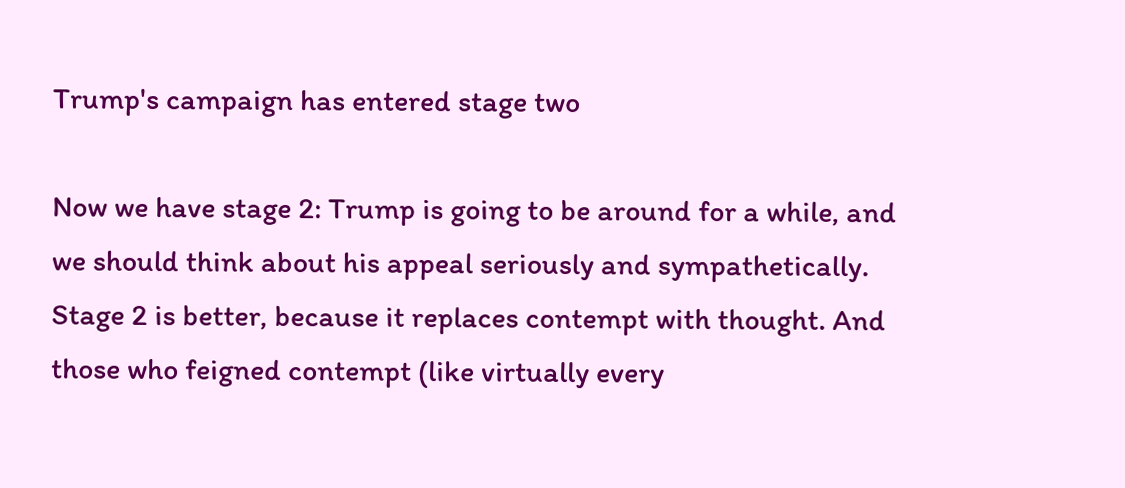Trump's campaign has entered stage two

Now we have stage 2: Trump is going to be around for a while, and we should think about his appeal seriously and sympathetically. Stage 2 is better, because it replaces contempt with thought. And those who feigned contempt (like virtually every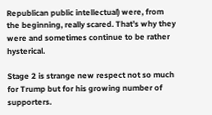Republican public intellectual) were, from the beginning, really scared. That’s why they were and sometimes continue to be rather hysterical.

Stage 2 is strange new respect not so much for Trump but for his growing number of supporters.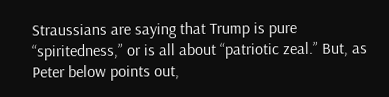Straussians are saying that Trump is pure “spiritedness,” or is all about “patriotic zeal.” But, as Peter below points out,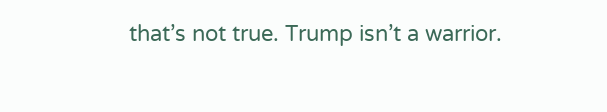that’s not true. Trump isn’t a warrior.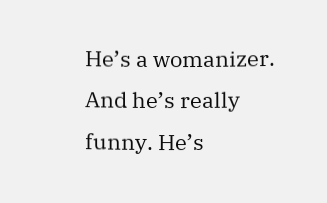He’s a womanizer. And he’s really funny. He’s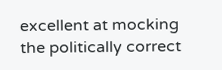excellent at mocking the politically correct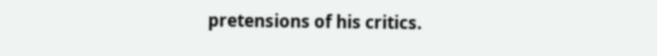pretensions of his critics.